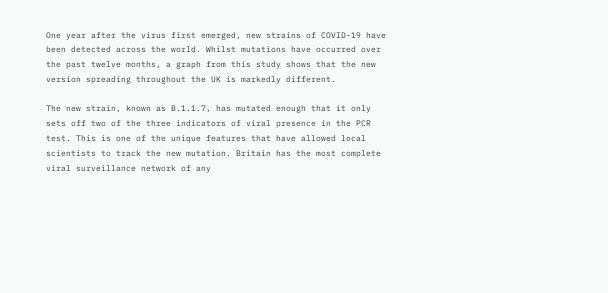One year after the virus first emerged, new strains of COVID-19 have been detected across the world. Whilst mutations have occurred over the past twelve months, a graph from this study shows that the new version spreading throughout the UK is markedly different.

The new strain, known as B.1.1.7, has mutated enough that it only sets off two of the three indicators of viral presence in the PCR test. This is one of the unique features that have allowed local scientists to track the new mutation. Britain has the most complete viral surveillance network of any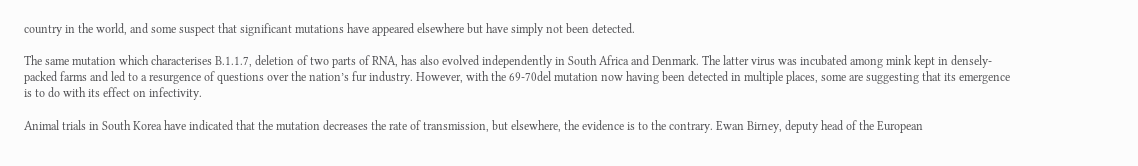country in the world, and some suspect that significant mutations have appeared elsewhere but have simply not been detected.

The same mutation which characterises B.1.1.7, deletion of two parts of RNA, has also evolved independently in South Africa and Denmark. The latter virus was incubated among mink kept in densely-packed farms and led to a resurgence of questions over the nation’s fur industry. However, with the 69-70del mutation now having been detected in multiple places, some are suggesting that its emergence is to do with its effect on infectivity.

Animal trials in South Korea have indicated that the mutation decreases the rate of transmission, but elsewhere, the evidence is to the contrary. Ewan Birney, deputy head of the European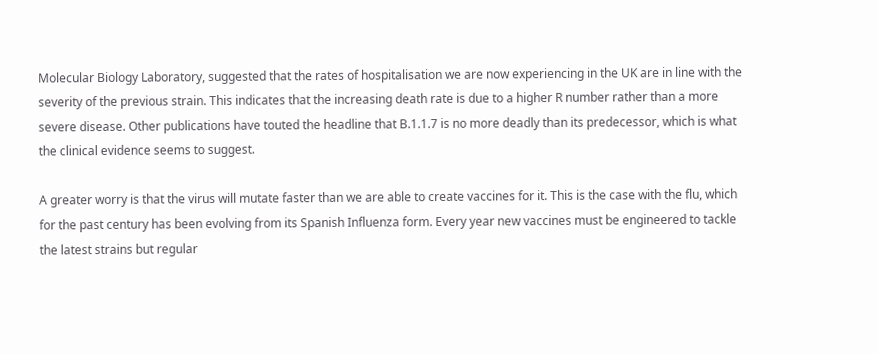Molecular Biology Laboratory, suggested that the rates of hospitalisation we are now experiencing in the UK are in line with the severity of the previous strain. This indicates that the increasing death rate is due to a higher R number rather than a more severe disease. Other publications have touted the headline that B.1.1.7 is no more deadly than its predecessor, which is what the clinical evidence seems to suggest.

A greater worry is that the virus will mutate faster than we are able to create vaccines for it. This is the case with the flu, which for the past century has been evolving from its Spanish Influenza form. Every year new vaccines must be engineered to tackle the latest strains but regular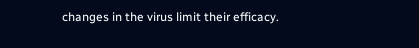changes in the virus limit their efficacy.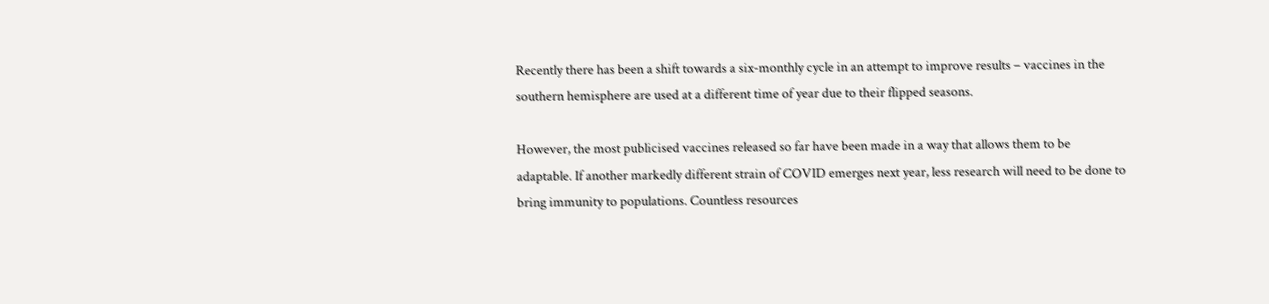Recently there has been a shift towards a six-monthly cycle in an attempt to improve results – vaccines in the southern hemisphere are used at a different time of year due to their flipped seasons.

However, the most publicised vaccines released so far have been made in a way that allows them to be adaptable. If another markedly different strain of COVID emerges next year, less research will need to be done to bring immunity to populations. Countless resources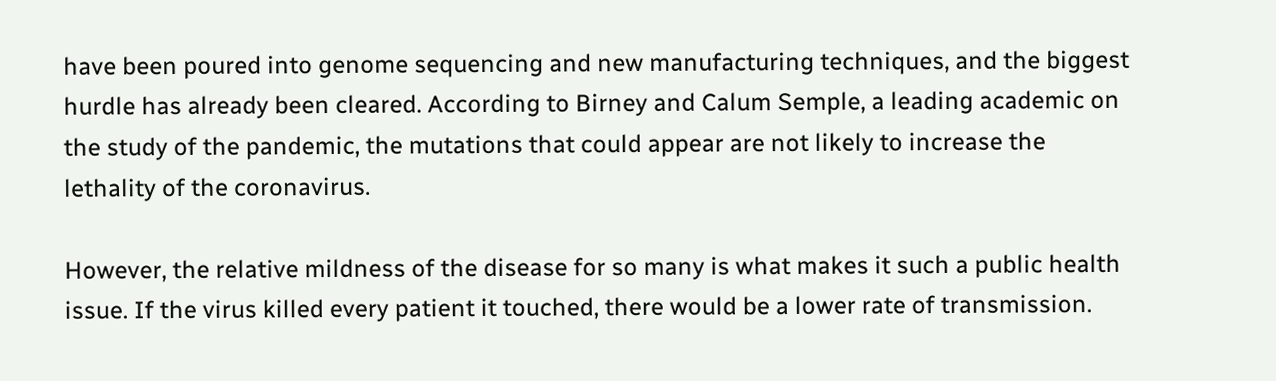have been poured into genome sequencing and new manufacturing techniques, and the biggest hurdle has already been cleared. According to Birney and Calum Semple, a leading academic on the study of the pandemic, the mutations that could appear are not likely to increase the lethality of the coronavirus.

However, the relative mildness of the disease for so many is what makes it such a public health issue. If the virus killed every patient it touched, there would be a lower rate of transmission.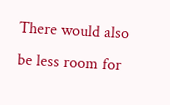There would also be less room for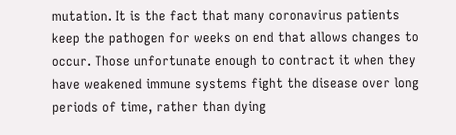mutation. It is the fact that many coronavirus patients keep the pathogen for weeks on end that allows changes to occur. Those unfortunate enough to contract it when they have weakened immune systems fight the disease over long periods of time, rather than dying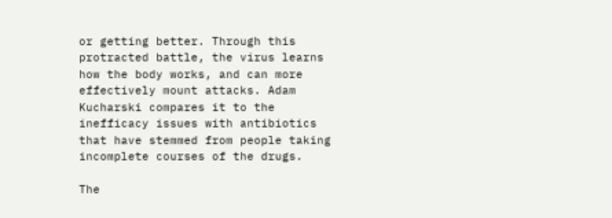or getting better. Through this protracted battle, the virus learns how the body works, and can more effectively mount attacks. Adam Kucharski compares it to the inefficacy issues with antibiotics that have stemmed from people taking incomplete courses of the drugs.

The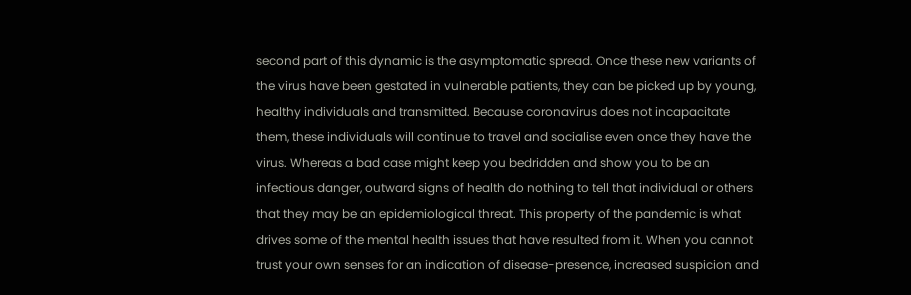second part of this dynamic is the asymptomatic spread. Once these new variants of the virus have been gestated in vulnerable patients, they can be picked up by young, healthy individuals and transmitted. Because coronavirus does not incapacitate them, these individuals will continue to travel and socialise even once they have the virus. Whereas a bad case might keep you bedridden and show you to be an infectious danger, outward signs of health do nothing to tell that individual or others that they may be an epidemiological threat. This property of the pandemic is what drives some of the mental health issues that have resulted from it. When you cannot trust your own senses for an indication of disease-presence, increased suspicion and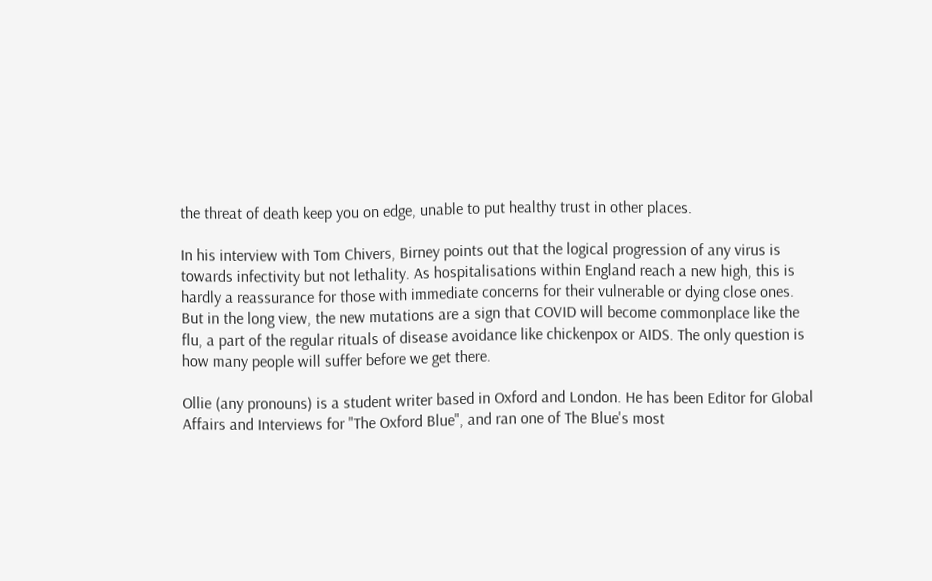the threat of death keep you on edge, unable to put healthy trust in other places.

In his interview with Tom Chivers, Birney points out that the logical progression of any virus is towards infectivity but not lethality. As hospitalisations within England reach a new high, this is hardly a reassurance for those with immediate concerns for their vulnerable or dying close ones. But in the long view, the new mutations are a sign that COVID will become commonplace like the flu, a part of the regular rituals of disease avoidance like chickenpox or AIDS. The only question is how many people will suffer before we get there.

Ollie (any pronouns) is a student writer based in Oxford and London. He has been Editor for Global Affairs and Interviews for "The Oxford Blue", and ran one of The Blue's most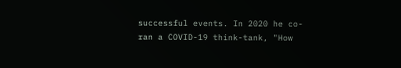successful events. In 2020 he co-ran a COVID-19 think-tank, "How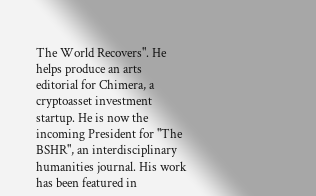The World Recovers". He helps produce an arts editorial for Chimera, a cryptoasset investment startup. He is now the incoming President for "The BSHR", an interdisciplinary humanities journal. His work has been featured in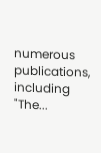numerous publications, including "The...